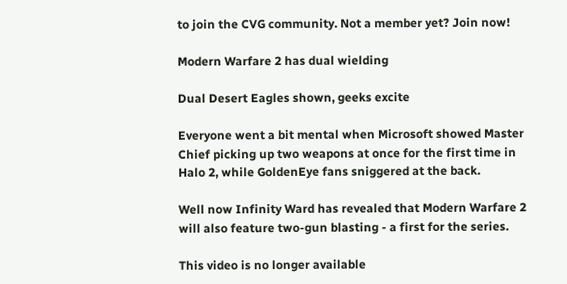to join the CVG community. Not a member yet? Join now!

Modern Warfare 2 has dual wielding

Dual Desert Eagles shown, geeks excite

Everyone went a bit mental when Microsoft showed Master Chief picking up two weapons at once for the first time in Halo 2, while GoldenEye fans sniggered at the back.

Well now Infinity Ward has revealed that Modern Warfare 2 will also feature two-gun blasting - a first for the series.

This video is no longer available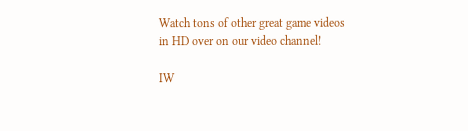Watch tons of other great game videos in HD over on our video channel!

IW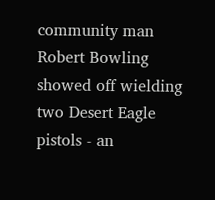community man Robert Bowling showed off wielding two Desert Eagle pistols - an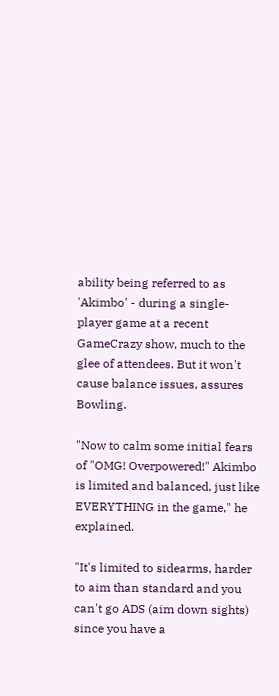ability being referred to as 'Akimbo' - during a single-player game at a recent GameCrazy show, much to the glee of attendees. But it won't cause balance issues, assures Bowling.

"Now to calm some initial fears of "OMG! Overpowered!" Akimbo is limited and balanced, just like EVERYTHING in the game," he explained.

"It's limited to sidearms, harder to aim than standard and you can't go ADS (aim down sights) since you have a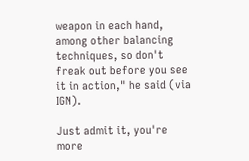weapon in each hand, among other balancing techniques, so don't freak out before you see it in action," he said (via IGN).

Just admit it, you're more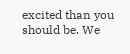excited than you should be. We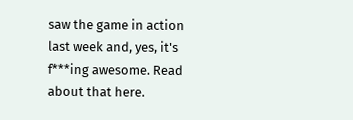saw the game in action last week and, yes, it's f***ing awesome. Read about that here.